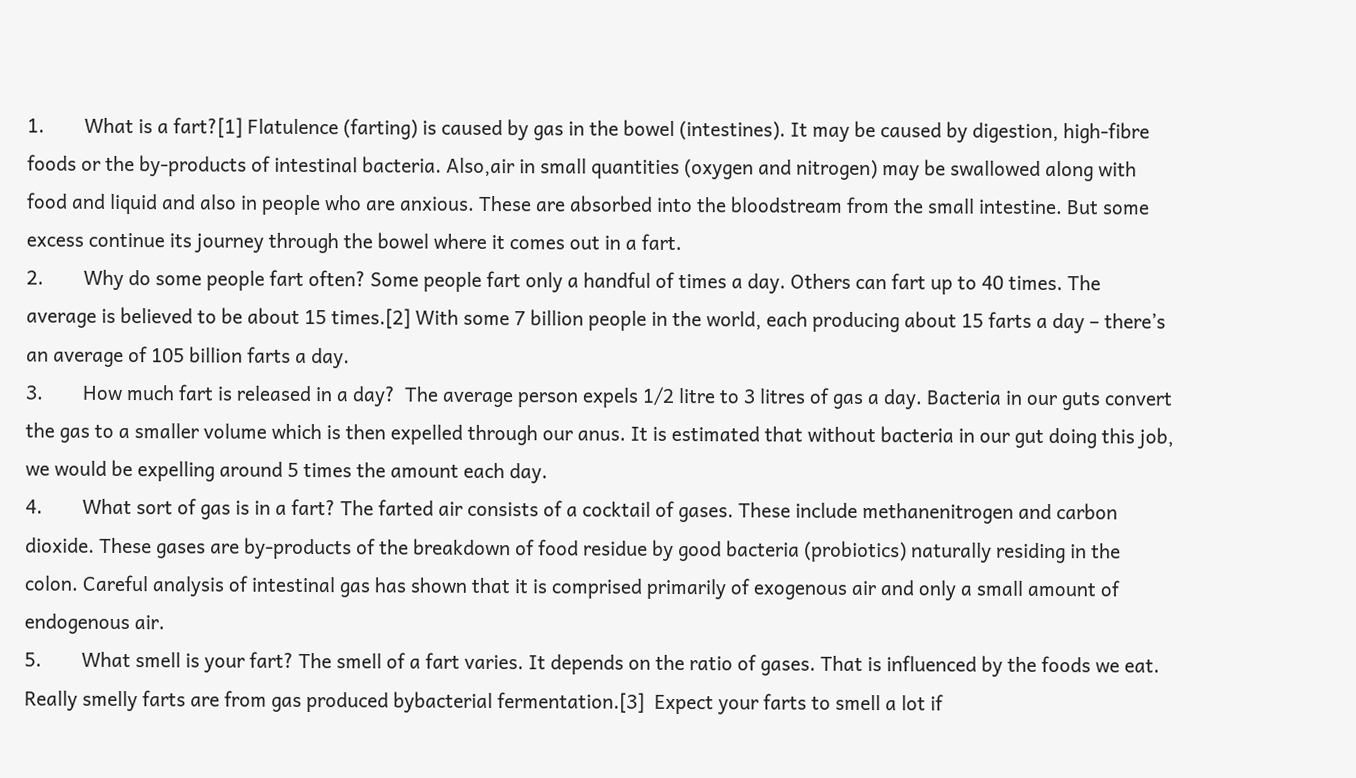1.        What is a fart?[1] Flatulence (farting) is caused by gas in the bowel (intestines). It may be caused by digestion, high-fibre foods or the by-products of intestinal bacteria. Also,air in small quantities (oxygen and nitrogen) may be swallowed along with food and liquid and also in people who are anxious. These are absorbed into the bloodstream from the small intestine. But some excess continue its journey through the bowel where it comes out in a fart.
2.        Why do some people fart often? Some people fart only a handful of times a day. Others can fart up to 40 times. The average is believed to be about 15 times.[2] With some 7 billion people in the world, each producing about 15 farts a day – there’s an average of 105 billion farts a day.
3.        How much fart is released in a day?  The average person expels 1/2 litre to 3 litres of gas a day. Bacteria in our guts convert the gas to a smaller volume which is then expelled through our anus. It is estimated that without bacteria in our gut doing this job, we would be expelling around 5 times the amount each day.
4.        What sort of gas is in a fart? The farted air consists of a cocktail of gases. These include methanenitrogen and carbon dioxide. These gases are by-products of the breakdown of food residue by good bacteria (probiotics) naturally residing in the colon. Careful analysis of intestinal gas has shown that it is comprised primarily of exogenous air and only a small amount of endogenous air.
5.        What smell is your fart? The smell of a fart varies. It depends on the ratio of gases. That is influenced by the foods we eat. Really smelly farts are from gas produced bybacterial fermentation.[3]  Expect your farts to smell a lot if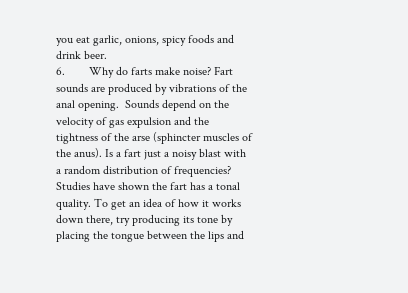you eat garlic, onions, spicy foods and drink beer.
6.        Why do farts make noise? Fart sounds are produced by vibrations of the anal opening.  Sounds depend on the velocity of gas expulsion and the tightness of the arse (sphincter muscles of the anus). Is a fart just a noisy blast with a random distribution of frequencies? Studies have shown the fart has a tonal quality. To get an idea of how it works down there, try producing its tone by placing the tongue between the lips and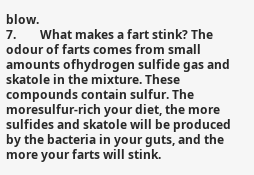blow.
7.        What makes a fart stink? The odour of farts comes from small amounts ofhydrogen sulfide gas and skatole in the mixture. These compounds contain sulfur. The moresulfur-rich your diet, the more sulfides and skatole will be produced by the bacteria in your guts, and the more your farts will stink.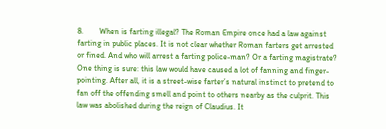8.        When is farting illegal? The Roman Empire once had a law against farting in public places. It is not clear whether Roman farters get arrested or fined. And who will arrest a farting police-man? Or a farting magistrate? One thing is sure: this law would have caused a lot of fanning and finger-pointing. After all, it is a street-wise farter’s natural instinct to pretend to fan off the offending smell and point to others nearby as the culprit. This law was abolished during the reign of Claudius. It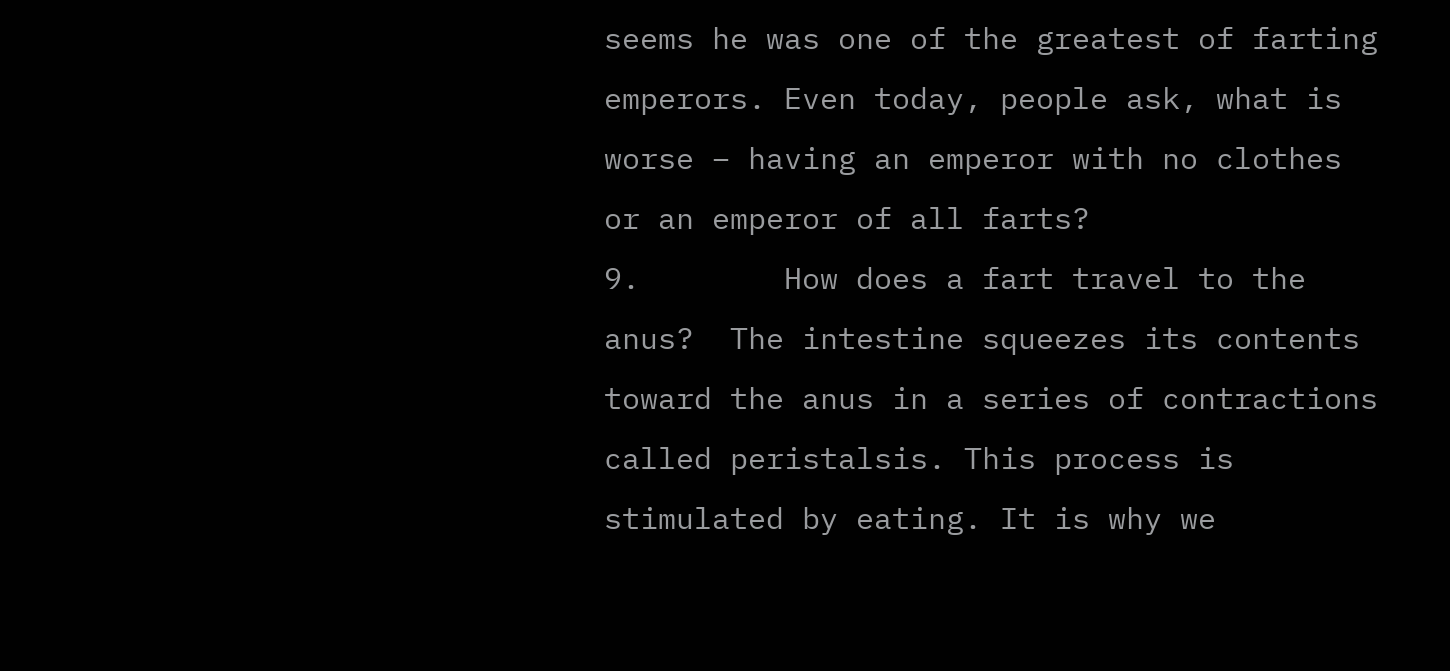seems he was one of the greatest of farting emperors. Even today, people ask, what is worse – having an emperor with no clothes or an emperor of all farts?
9.        How does a fart travel to the anus?  The intestine squeezes its contents toward the anus in a series of contractions called peristalsis. This process is stimulated by eating. It is why we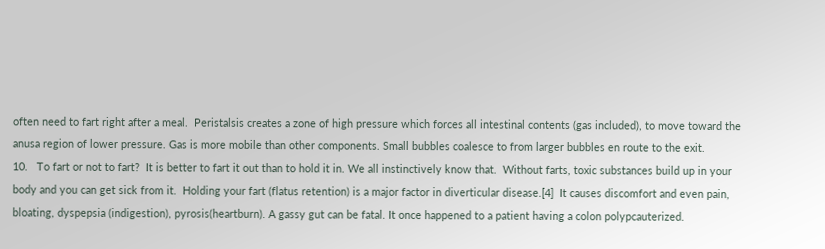often need to fart right after a meal.  Peristalsis creates a zone of high pressure which forces all intestinal contents (gas included), to move toward the anusa region of lower pressure. Gas is more mobile than other components. Small bubbles coalesce to from larger bubbles en route to the exit.
10.   To fart or not to fart?  It is better to fart it out than to hold it in. We all instinctively know that.  Without farts, toxic substances build up in your body and you can get sick from it.  Holding your fart (flatus retention) is a major factor in diverticular disease.[4]  It causes discomfort and even pain, bloating, dyspepsia (indigestion), pyrosis(heartburn). A gassy gut can be fatal. It once happened to a patient having a colon polypcauterized.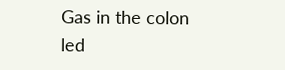Gas in the colon led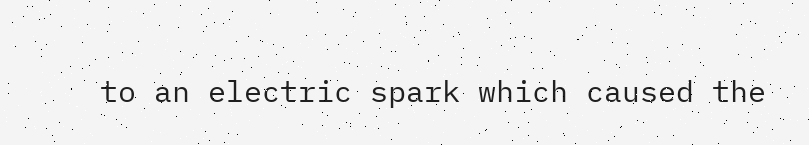to an electric spark which caused the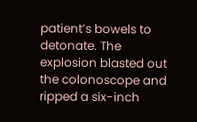patient’s bowels to detonate. The explosion blasted out the colonoscope and ripped a six-inch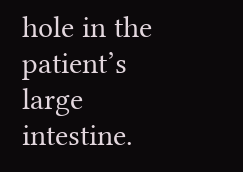hole in the patient’s large intestine.